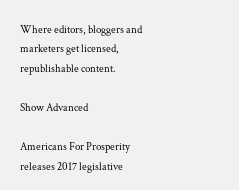Where editors, bloggers and marketers get licensed, republishable content.

Show Advanced

Americans For Prosperity releases 2017 legislative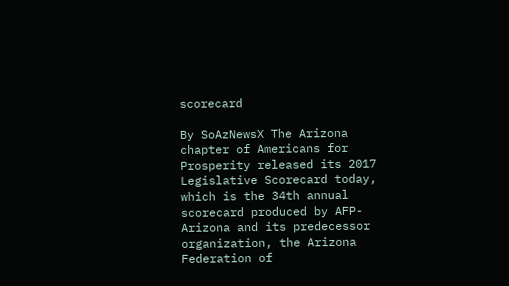scorecard

By SoAzNewsX The Arizona chapter of Americans for Prosperity released its 2017 Legislative Scorecard today, which is the 34th annual scorecard produced by AFP-Arizona and its predecessor organization, the Arizona Federation of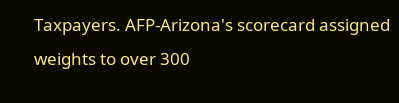Taxpayers. AFP-Arizona's scorecard assigned weights to over 300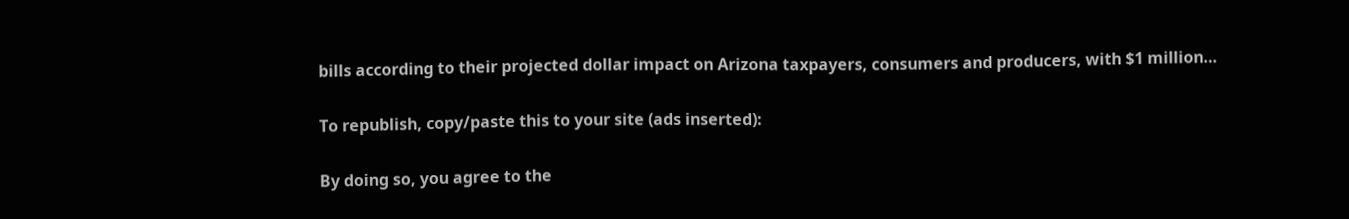bills according to their projected dollar impact on Arizona taxpayers, consumers and producers, with $1 million…

To republish, copy/paste this to your site (ads inserted):

By doing so, you agree to the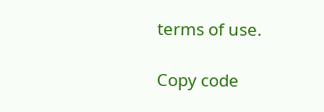terms of use.

Copy code